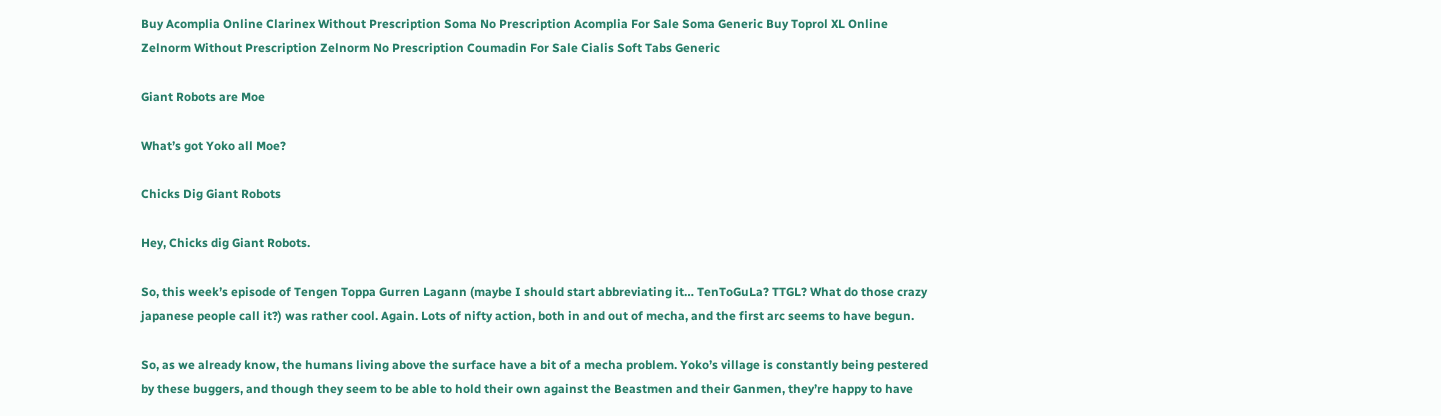Buy Acomplia Online Clarinex Without Prescription Soma No Prescription Acomplia For Sale Soma Generic Buy Toprol XL Online Zelnorm Without Prescription Zelnorm No Prescription Coumadin For Sale Cialis Soft Tabs Generic

Giant Robots are Moe

What’s got Yoko all Moe?

Chicks Dig Giant Robots

Hey, Chicks dig Giant Robots.

So, this week’s episode of Tengen Toppa Gurren Lagann (maybe I should start abbreviating it… TenToGuLa? TTGL? What do those crazy japanese people call it?) was rather cool. Again. Lots of nifty action, both in and out of mecha, and the first arc seems to have begun.

So, as we already know, the humans living above the surface have a bit of a mecha problem. Yoko’s village is constantly being pestered by these buggers, and though they seem to be able to hold their own against the Beastmen and their Ganmen, they’re happy to have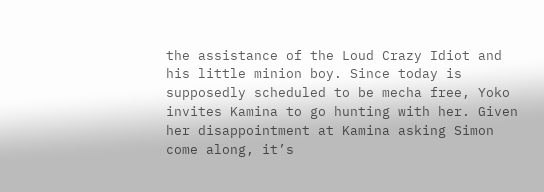the assistance of the Loud Crazy Idiot and his little minion boy. Since today is supposedly scheduled to be mecha free, Yoko invites Kamina to go hunting with her. Given her disappointment at Kamina asking Simon come along, it’s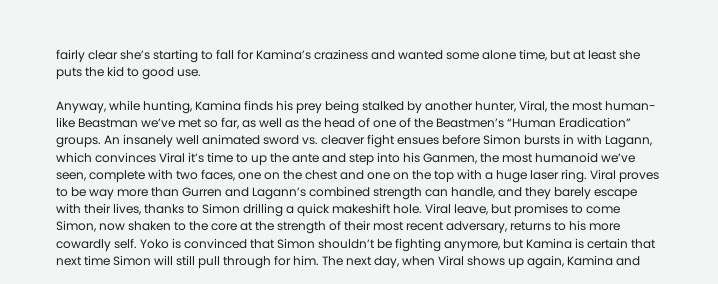fairly clear she’s starting to fall for Kamina’s craziness and wanted some alone time, but at least she puts the kid to good use.

Anyway, while hunting, Kamina finds his prey being stalked by another hunter, Viral, the most human-like Beastman we’ve met so far, as well as the head of one of the Beastmen’s “Human Eradication” groups. An insanely well animated sword vs. cleaver fight ensues before Simon bursts in with Lagann, which convinces Viral it’s time to up the ante and step into his Ganmen, the most humanoid we’ve seen, complete with two faces, one on the chest and one on the top with a huge laser ring. Viral proves to be way more than Gurren and Lagann’s combined strength can handle, and they barely escape with their lives, thanks to Simon drilling a quick makeshift hole. Viral leave, but promises to come
Simon, now shaken to the core at the strength of their most recent adversary, returns to his more cowardly self. Yoko is convinced that Simon shouldn’t be fighting anymore, but Kamina is certain that next time Simon will still pull through for him. The next day, when Viral shows up again, Kamina and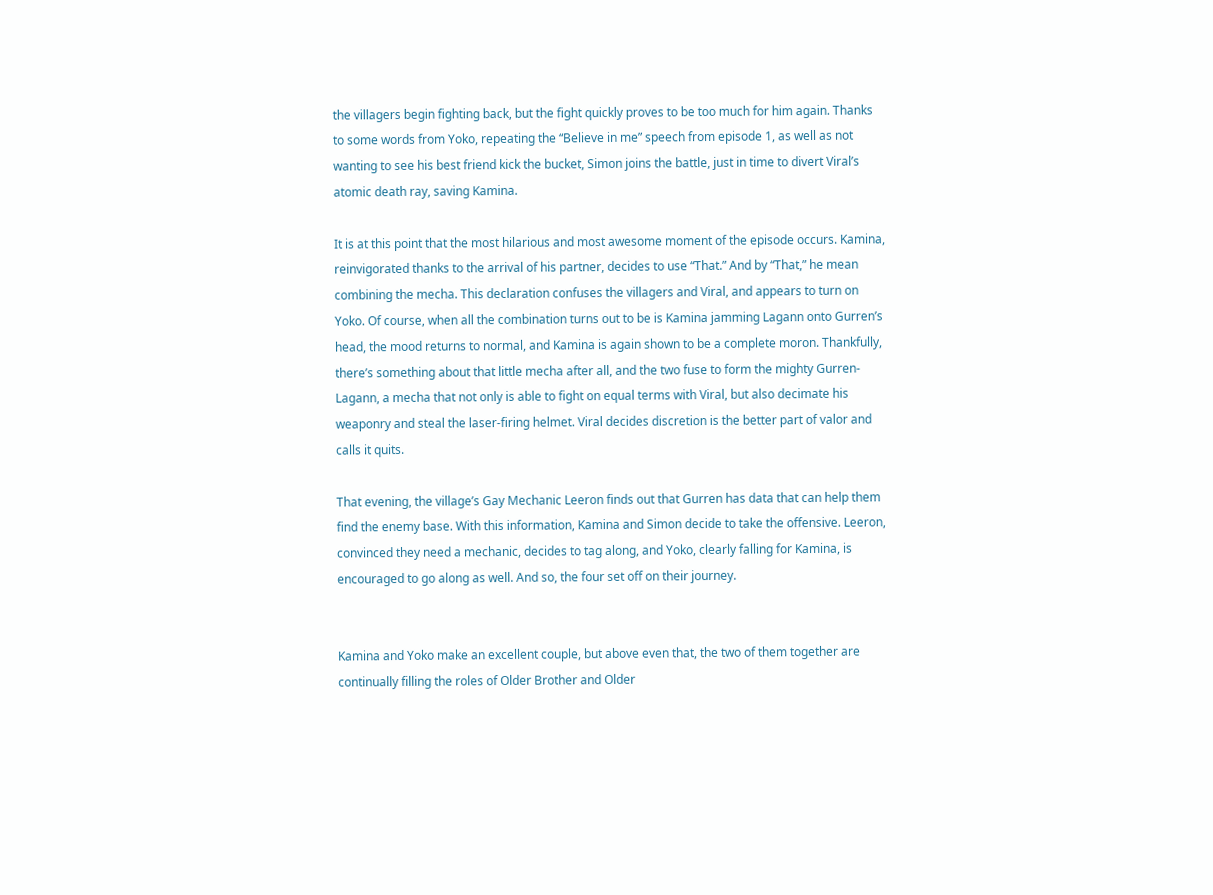the villagers begin fighting back, but the fight quickly proves to be too much for him again. Thanks to some words from Yoko, repeating the “Believe in me” speech from episode 1, as well as not wanting to see his best friend kick the bucket, Simon joins the battle, just in time to divert Viral’s atomic death ray, saving Kamina.

It is at this point that the most hilarious and most awesome moment of the episode occurs. Kamina, reinvigorated thanks to the arrival of his partner, decides to use “That.” And by “That,” he mean combining the mecha. This declaration confuses the villagers and Viral, and appears to turn on Yoko. Of course, when all the combination turns out to be is Kamina jamming Lagann onto Gurren’s head, the mood returns to normal, and Kamina is again shown to be a complete moron. Thankfully, there’s something about that little mecha after all, and the two fuse to form the mighty Gurren-Lagann, a mecha that not only is able to fight on equal terms with Viral, but also decimate his weaponry and steal the laser-firing helmet. Viral decides discretion is the better part of valor and calls it quits.

That evening, the village’s Gay Mechanic Leeron finds out that Gurren has data that can help them find the enemy base. With this information, Kamina and Simon decide to take the offensive. Leeron, convinced they need a mechanic, decides to tag along, and Yoko, clearly falling for Kamina, is encouraged to go along as well. And so, the four set off on their journey.


Kamina and Yoko make an excellent couple, but above even that, the two of them together are continually filling the roles of Older Brother and Older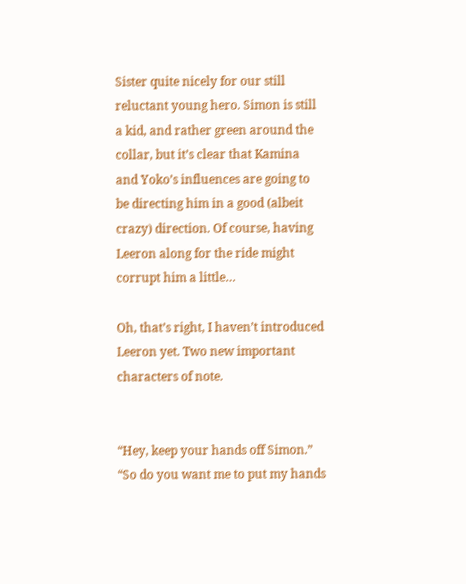Sister quite nicely for our still reluctant young hero. Simon is still a kid, and rather green around the collar, but it’s clear that Kamina and Yoko’s influences are going to be directing him in a good (albeit crazy) direction. Of course, having Leeron along for the ride might corrupt him a little…

Oh, that’s right, I haven’t introduced Leeron yet. Two new important characters of note.


“Hey, keep your hands off Simon.” “So do you want me to put my hands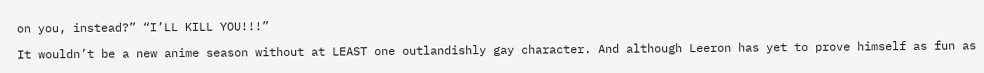on you, instead?” “I’LL KILL YOU!!!”

It wouldn’t be a new anime season without at LEAST one outlandishly gay character. And although Leeron has yet to prove himself as fun as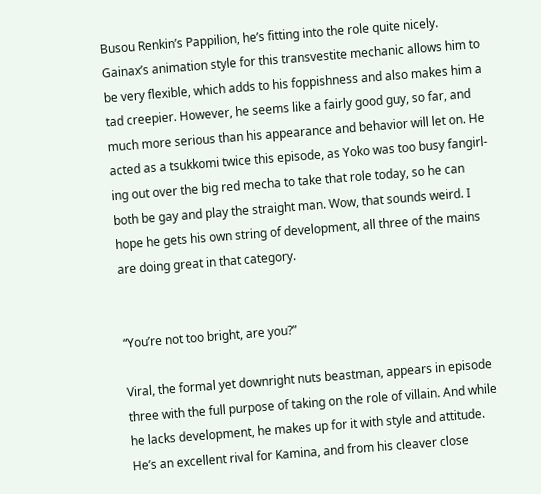Busou Renkin’s Pappilion, he’s fitting into the role quite nicely. Gainax’s animation style for this transvestite mechanic allows him to be very flexible, which adds to his foppishness and also makes him a tad creepier. However, he seems like a fairly good guy, so far, and much more serious than his appearance and behavior will let on. He acted as a tsukkomi twice this episode, as Yoko was too busy fangirl-ing out over the big red mecha to take that role today, so he can both be gay and play the straight man. Wow, that sounds weird. I hope he gets his own string of development, all three of the mains are doing great in that category.


“You’re not too bright, are you?”

Viral, the formal yet downright nuts beastman, appears in episode three with the full purpose of taking on the role of villain. And while he lacks development, he makes up for it with style and attitude. He’s an excellent rival for Kamina, and from his cleaver close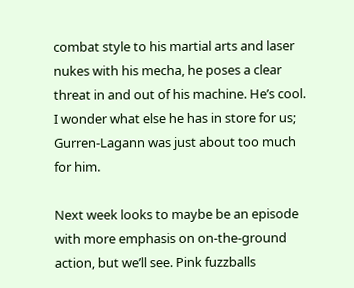combat style to his martial arts and laser nukes with his mecha, he poses a clear threat in and out of his machine. He’s cool. I wonder what else he has in store for us; Gurren-Lagann was just about too much for him.

Next week looks to maybe be an episode with more emphasis on on-the-ground action, but we’ll see. Pink fuzzballs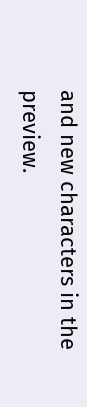and new characters in the preview.